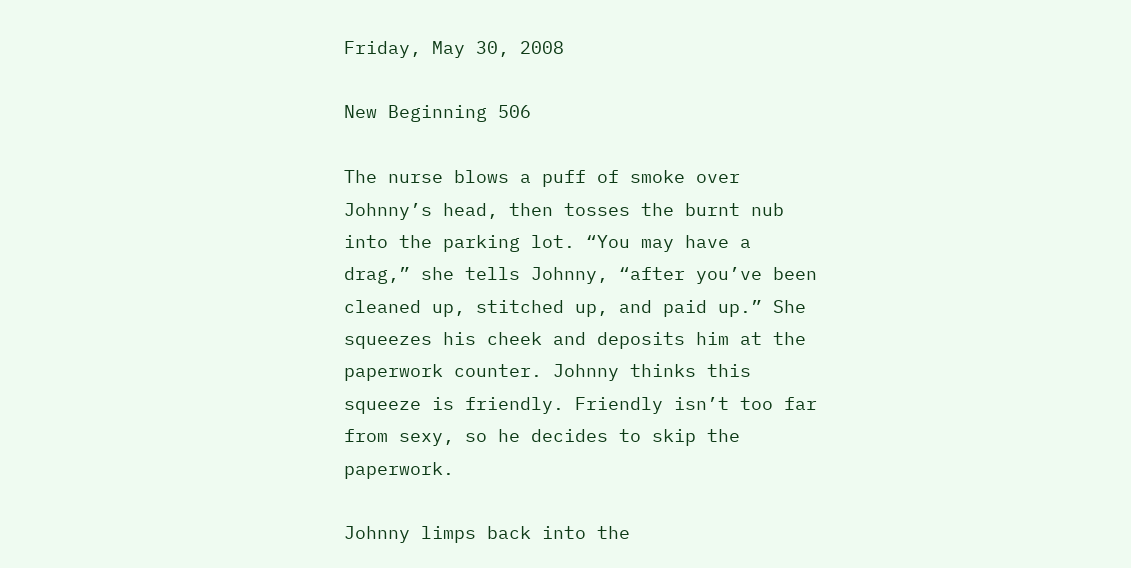Friday, May 30, 2008

New Beginning 506

The nurse blows a puff of smoke over Johnny’s head, then tosses the burnt nub into the parking lot. “You may have a drag,” she tells Johnny, “after you’ve been cleaned up, stitched up, and paid up.” She squeezes his cheek and deposits him at the paperwork counter. Johnny thinks this squeeze is friendly. Friendly isn’t too far from sexy, so he decides to skip the paperwork.

Johnny limps back into the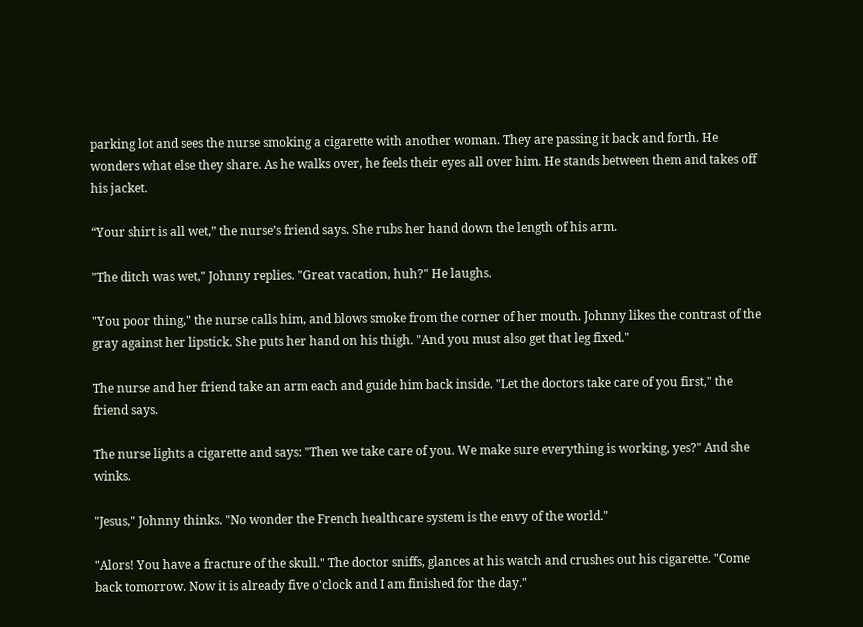parking lot and sees the nurse smoking a cigarette with another woman. They are passing it back and forth. He wonders what else they share. As he walks over, he feels their eyes all over him. He stands between them and takes off his jacket.

“Your shirt is all wet,” the nurse’s friend says. She rubs her hand down the length of his arm.

"The ditch was wet," Johnny replies. "Great vacation, huh?" He laughs.

"You poor thing," the nurse calls him, and blows smoke from the corner of her mouth. Johnny likes the contrast of the gray against her lipstick. She puts her hand on his thigh. "And you must also get that leg fixed."

The nurse and her friend take an arm each and guide him back inside. "Let the doctors take care of you first," the friend says.

The nurse lights a cigarette and says: "Then we take care of you. We make sure everything is working, yes?" And she winks.

"Jesus," Johnny thinks. "No wonder the French healthcare system is the envy of the world."

"Alors! You have a fracture of the skull." The doctor sniffs, glances at his watch and crushes out his cigarette. "Come back tomorrow. Now it is already five o'clock and I am finished for the day."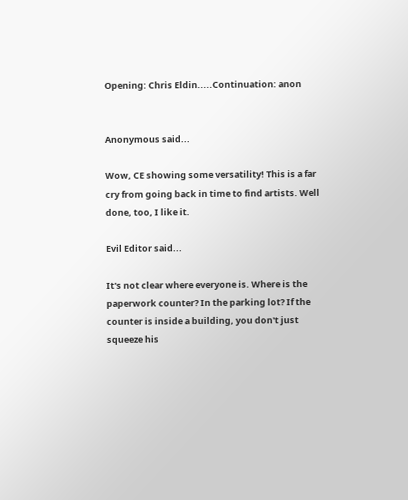Opening: Chris Eldin.....Continuation: anon


Anonymous said...

Wow, CE showing some versatility! This is a far cry from going back in time to find artists. Well done, too, I like it.

Evil Editor said...

It's not clear where everyone is. Where is the paperwork counter? In the parking lot? If the counter is inside a building, you don't just squeeze his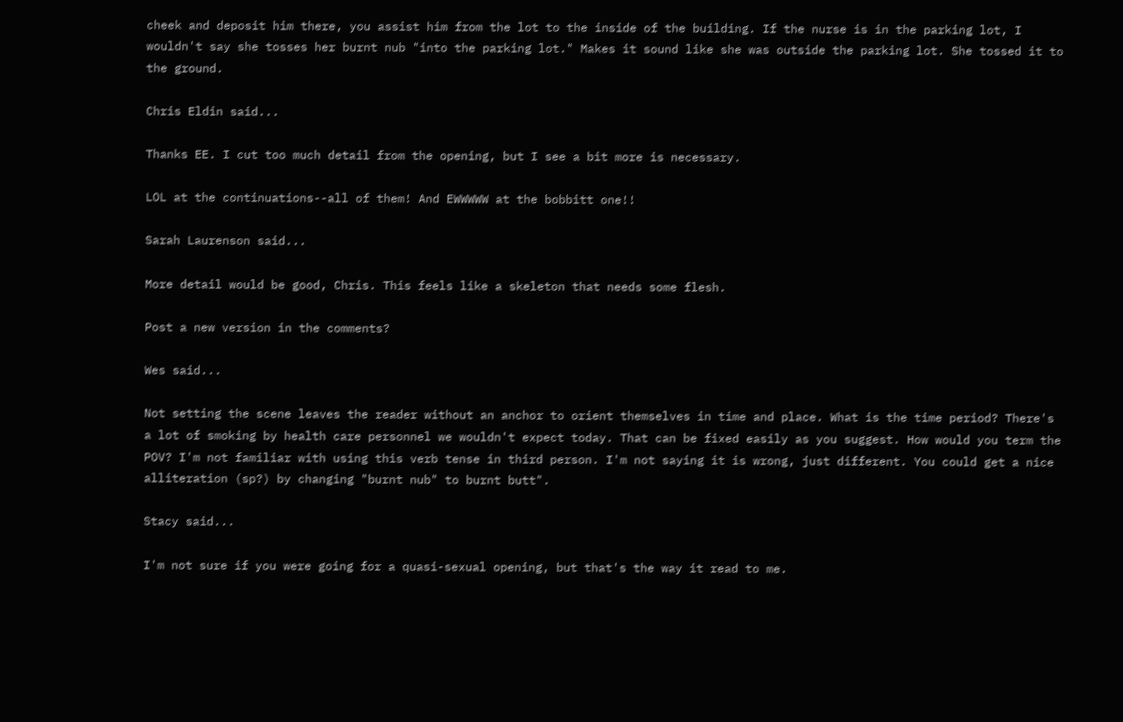cheek and deposit him there, you assist him from the lot to the inside of the building. If the nurse is in the parking lot, I wouldn't say she tosses her burnt nub "into the parking lot." Makes it sound like she was outside the parking lot. She tossed it to the ground.

Chris Eldin said...

Thanks EE. I cut too much detail from the opening, but I see a bit more is necessary.

LOL at the continuations--all of them! And EWWWWW at the bobbitt one!!

Sarah Laurenson said...

More detail would be good, Chris. This feels like a skeleton that needs some flesh.

Post a new version in the comments?

Wes said...

Not setting the scene leaves the reader without an anchor to orient themselves in time and place. What is the time period? There's a lot of smoking by health care personnel we wouldn't expect today. That can be fixed easily as you suggest. How would you term the POV? I'm not familiar with using this verb tense in third person. I'm not saying it is wrong, just different. You could get a nice alliteration (sp?) by changing "burnt nub" to burnt butt".

Stacy said...

I'm not sure if you were going for a quasi-sexual opening, but that's the way it read to me.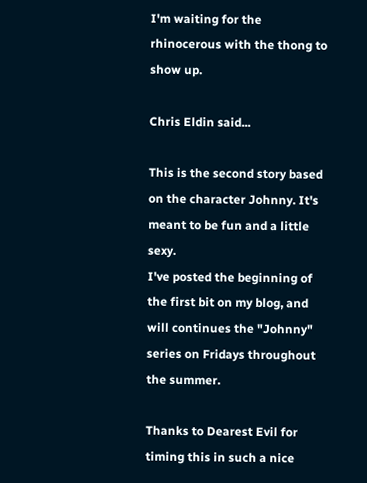I'm waiting for the rhinocerous with the thong to show up.

Chris Eldin said...

This is the second story based on the character Johnny. It's meant to be fun and a little sexy.
I've posted the beginning of the first bit on my blog, and will continues the "Johnny" series on Fridays throughout the summer.

Thanks to Dearest Evil for timing this in such a nice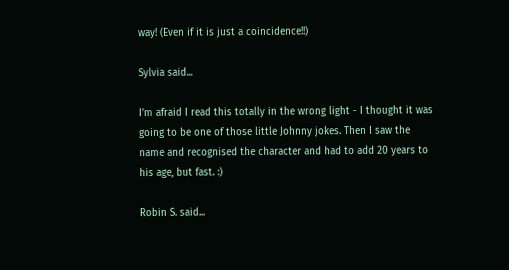way! (Even if it is just a coincidence!!)

Sylvia said...

I'm afraid I read this totally in the wrong light - I thought it was going to be one of those little Johnny jokes. Then I saw the name and recognised the character and had to add 20 years to his age, but fast. :)

Robin S. said...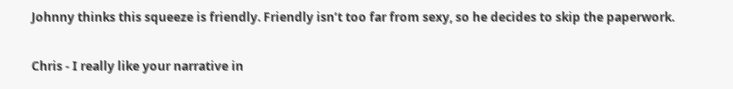Johnny thinks this squeeze is friendly. Friendly isn’t too far from sexy, so he decides to skip the paperwork.

Chris - I really like your narrative in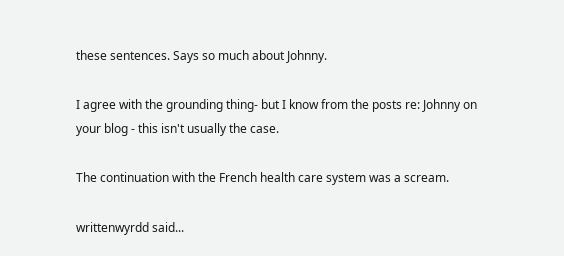these sentences. Says so much about Johnny.

I agree with the grounding thing- but I know from the posts re: Johnny on your blog - this isn't usually the case.

The continuation with the French health care system was a scream.

writtenwyrdd said...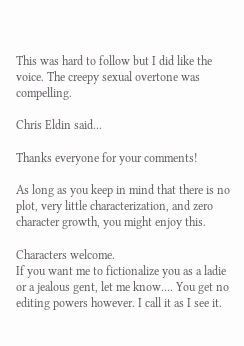This was hard to follow but I did like the voice. The creepy sexual overtone was compelling.

Chris Eldin said...

Thanks everyone for your comments!

As long as you keep in mind that there is no plot, very little characterization, and zero character growth, you might enjoy this.

Characters welcome.
If you want me to fictionalize you as a ladie or a jealous gent, let me know.... You get no editing powers however. I call it as I see it.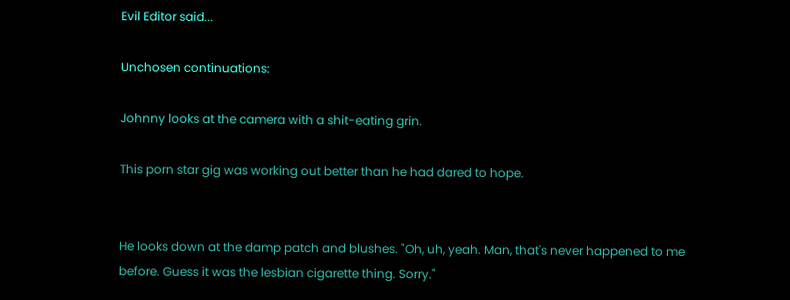Evil Editor said...

Unchosen continuations:

Johnny looks at the camera with a shit-eating grin.

This porn star gig was working out better than he had dared to hope.


He looks down at the damp patch and blushes. "Oh, uh, yeah. Man, that's never happened to me before. Guess it was the lesbian cigarette thing. Sorry."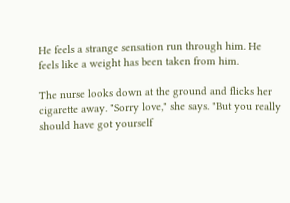He feels a strange sensation run through him. He feels like a weight has been taken from him.

The nurse looks down at the ground and flicks her cigarette away. "Sorry love," she says. "But you really should have got yourself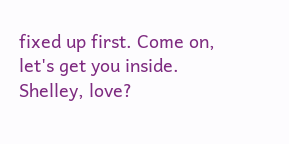fixed up first. Come on, let's get you inside. Shelley, love?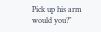Pick up his arm would you?"